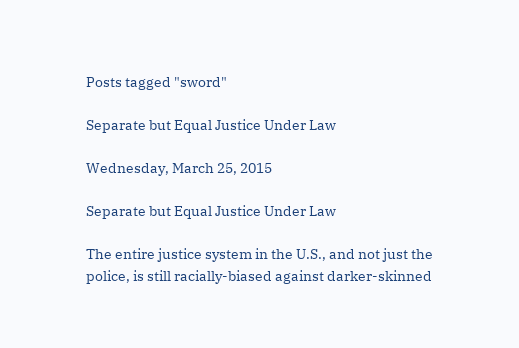Posts tagged "sword"

Separate but Equal Justice Under Law

Wednesday, March 25, 2015

Separate but Equal Justice Under Law

The entire justice system in the U.S., and not just the police, is still racially-biased against darker-skinned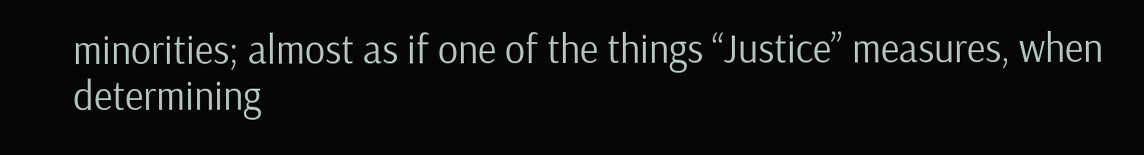minorities; almost as if one of the things “Justice” measures, when determining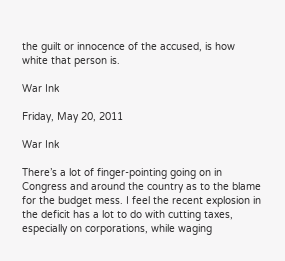the guilt or innocence of the accused, is how white that person is.

War Ink

Friday, May 20, 2011

War Ink

There’s a lot of finger-pointing going on in Congress and around the country as to the blame for the budget mess. I feel the recent explosion in the deficit has a lot to do with cutting taxes, especially on corporations, while waging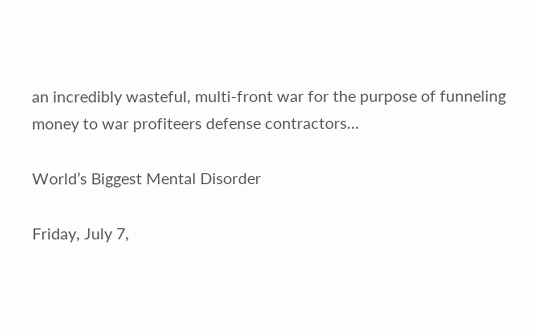an incredibly wasteful, multi-front war for the purpose of funneling money to war profiteers defense contractors…

World’s Biggest Mental Disorder

Friday, July 7,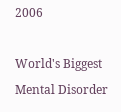2006

World's Biggest Mental Disorder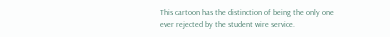This cartoon has the distinction of being the only one ever rejected by the student wire service.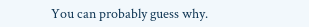You can probably guess why.